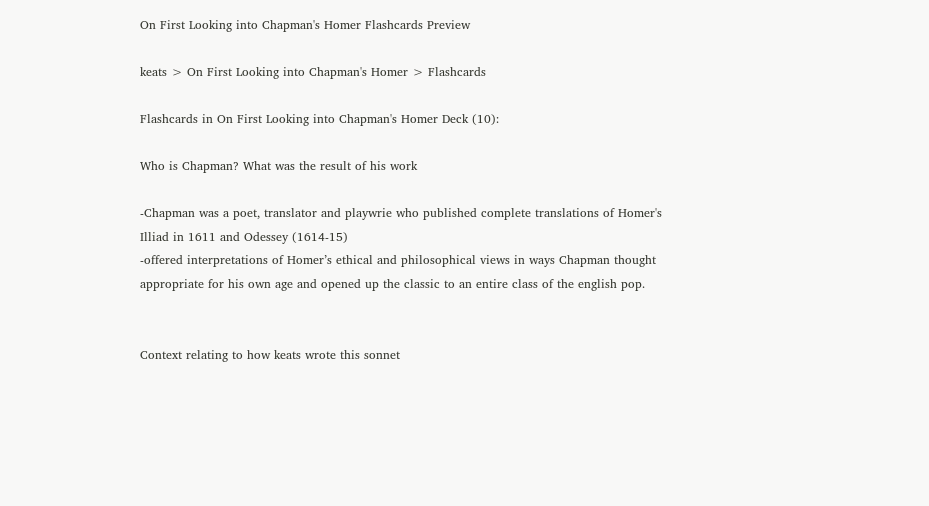On First Looking into Chapman's Homer Flashcards Preview

keats > On First Looking into Chapman's Homer > Flashcards

Flashcards in On First Looking into Chapman's Homer Deck (10):

Who is Chapman? What was the result of his work

-Chapman was a poet, translator and playwrie who published complete translations of Homer's Illiad in 1611 and Odessey (1614-15)
-offered interpretations of Homer’s ethical and philosophical views in ways Chapman thought appropriate for his own age and opened up the classic to an entire class of the english pop.


Context relating to how keats wrote this sonnet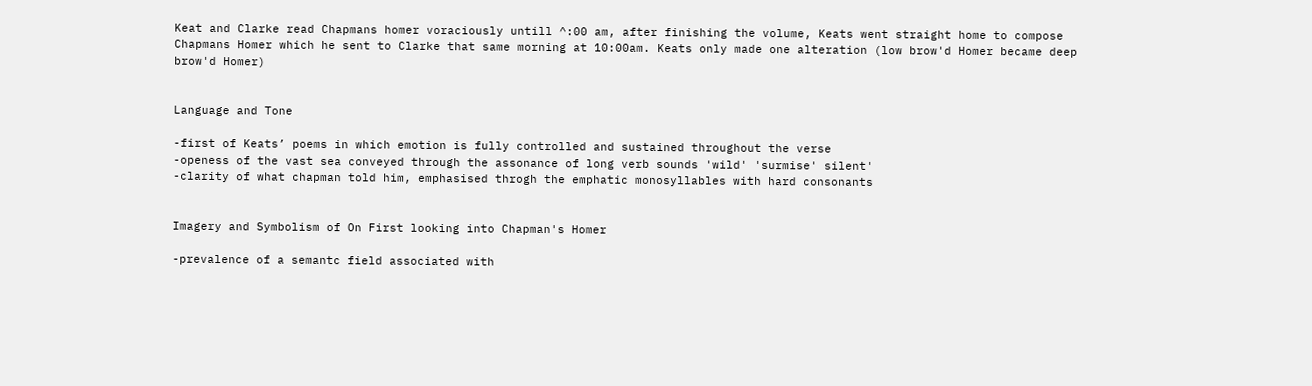Keat and Clarke read Chapmans homer voraciously untill ^:00 am, after finishing the volume, Keats went straight home to compose Chapmans Homer which he sent to Clarke that same morning at 10:00am. Keats only made one alteration (low brow'd Homer became deep brow'd Homer)


Language and Tone

-first of Keats’ poems in which emotion is fully controlled and sustained throughout the verse
-openess of the vast sea conveyed through the assonance of long verb sounds 'wild' 'surmise' silent'
-clarity of what chapman told him, emphasised throgh the emphatic monosyllables with hard consonants


Imagery and Symbolism of On First looking into Chapman's Homer

-prevalence of a semantc field associated with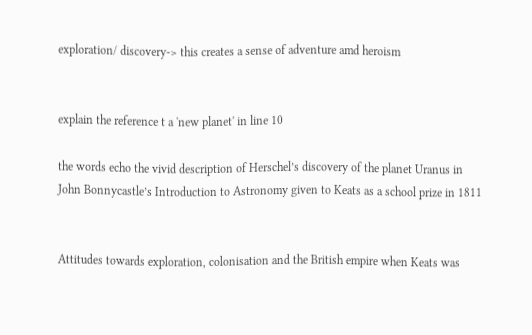exploration/ discovery-> this creates a sense of adventure amd heroism


explain the reference t a 'new planet' in line 10

the words echo the vivid description of Herschel’s discovery of the planet Uranus in John Bonnycastle’s Introduction to Astronomy given to Keats as a school prize in 1811


Attitudes towards exploration, colonisation and the British empire when Keats was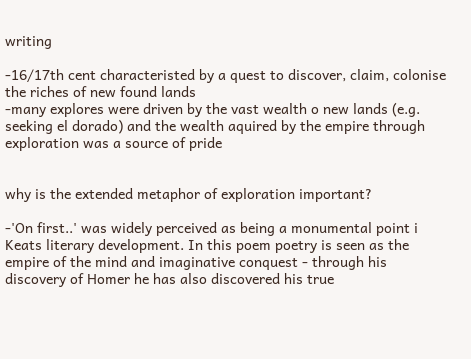writing

-16/17th cent characteristed by a quest to discover, claim, colonise the riches of new found lands
-many explores were driven by the vast wealth o new lands (e.g. seeking el dorado) and the wealth aquired by the empire through exploration was a source of pride


why is the extended metaphor of exploration important?

-'On first..' was widely perceived as being a monumental point i
Keats literary development. In this poem poetry is seen as the empire of the mind and imaginative conquest - through his discovery of Homer he has also discovered his true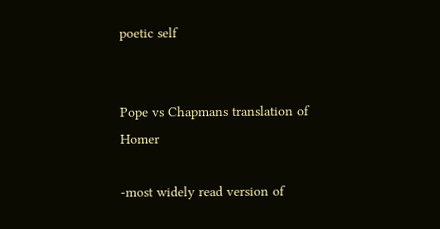poetic self


Pope vs Chapmans translation of Homer

-most widely read version of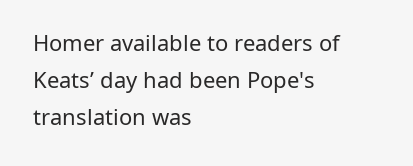Homer available to readers of Keats’ day had been Pope's translation was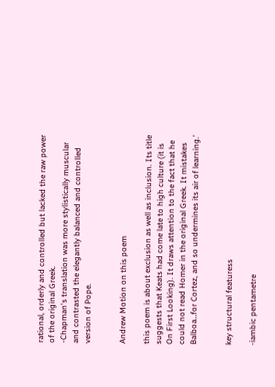rational, orderly and controlled but lacked the raw power of the original Greek.
-Chapman's translation was more stylistically muscular and contrasted the elegantly balanced and controlled version of Pope.


Andrew Motion on this poem

this poem is about exclusion as well as inclusion. Its title suggests that Keats had come late to high culture (it is On First Looking). It draws attention to the fact that he could not read Homer in the original Greek. It mistakes Balboa…for Cortez, and so undermines its air of learning.’


key structural featuress

-iambic pentametre